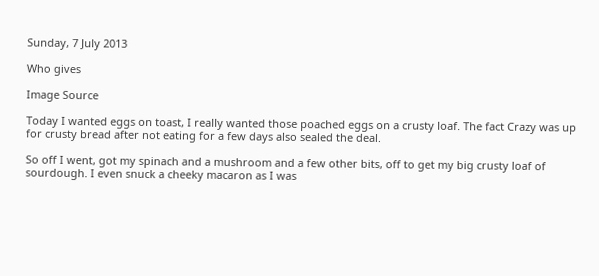Sunday, 7 July 2013

Who gives

Image Source

Today I wanted eggs on toast, I really wanted those poached eggs on a crusty loaf. The fact Crazy was up for crusty bread after not eating for a few days also sealed the deal.

So off I went, got my spinach and a mushroom and a few other bits, off to get my big crusty loaf of sourdough. I even snuck a cheeky macaron as I was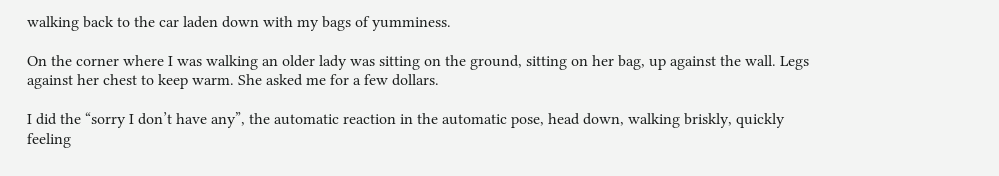walking back to the car laden down with my bags of yumminess.

On the corner where I was walking an older lady was sitting on the ground, sitting on her bag, up against the wall. Legs against her chest to keep warm. She asked me for a few dollars.

I did the “sorry I don’t have any”, the automatic reaction in the automatic pose, head down, walking briskly, quickly feeling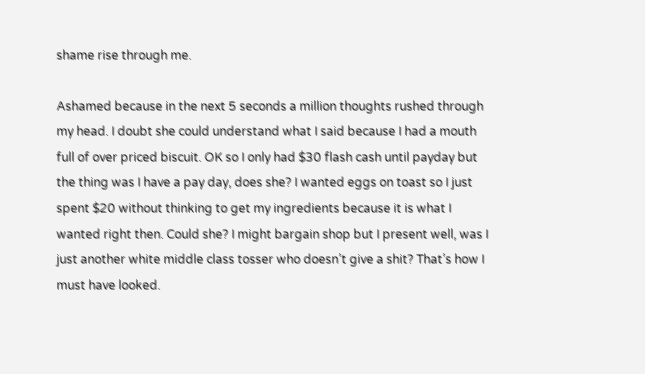shame rise through me.

Ashamed because in the next 5 seconds a million thoughts rushed through my head. I doubt she could understand what I said because I had a mouth full of over priced biscuit. OK so I only had $30 flash cash until payday but the thing was I have a pay day, does she? I wanted eggs on toast so I just spent $20 without thinking to get my ingredients because it is what I wanted right then. Could she? I might bargain shop but I present well, was I just another white middle class tosser who doesn’t give a shit? That’s how I must have looked.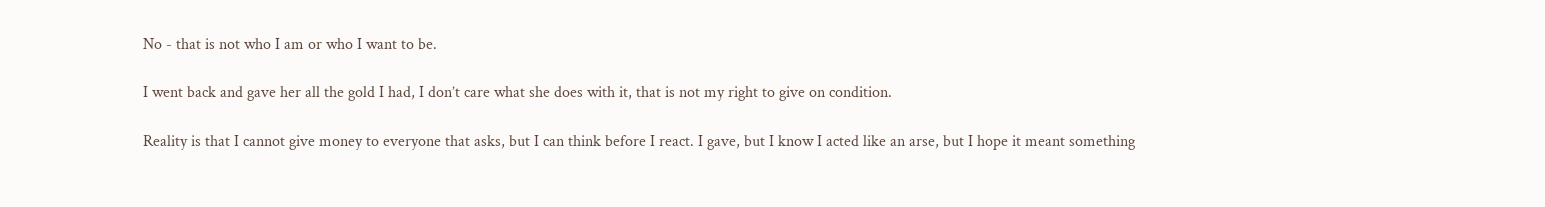No - that is not who I am or who I want to be.

I went back and gave her all the gold I had, I don’t care what she does with it, that is not my right to give on condition.

Reality is that I cannot give money to everyone that asks, but I can think before I react. I gave, but I know I acted like an arse, but I hope it meant something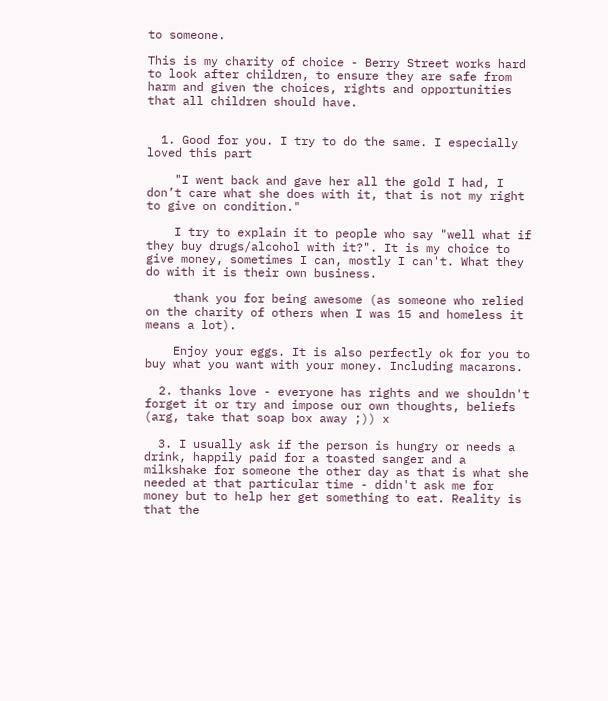to someone.

This is my charity of choice - Berry Street works hard to look after children, to ensure they are safe from harm and given the choices, rights and opportunities that all children should have.


  1. Good for you. I try to do the same. I especially loved this part

    "I went back and gave her all the gold I had, I don’t care what she does with it, that is not my right to give on condition."

    I try to explain it to people who say "well what if they buy drugs/alcohol with it?". It is my choice to give money, sometimes I can, mostly I can't. What they do with it is their own business.

    thank you for being awesome (as someone who relied on the charity of others when I was 15 and homeless it means a lot).

    Enjoy your eggs. It is also perfectly ok for you to buy what you want with your money. Including macarons.

  2. thanks love - everyone has rights and we shouldn't forget it or try and impose our own thoughts, beliefs (arg, take that soap box away ;)) x

  3. I usually ask if the person is hungry or needs a drink, happily paid for a toasted sanger and a milkshake for someone the other day as that is what she needed at that particular time - didn't ask me for money but to help her get something to eat. Reality is that the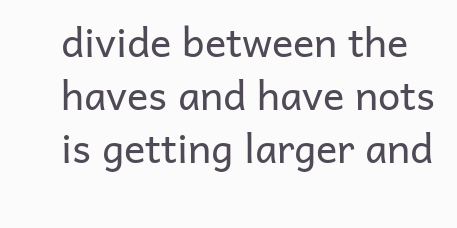divide between the haves and have nots is getting larger and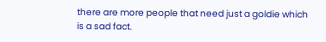there are more people that need just a goldie which is a sad fact.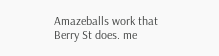Amazeballs work that Berry St does. me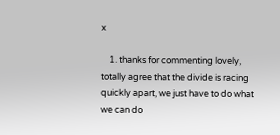x

    1. thanks for commenting lovely, totally agree that the divide is racing quickly apart, we just have to do what we can do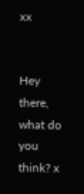xx


Hey there, what do you think? x